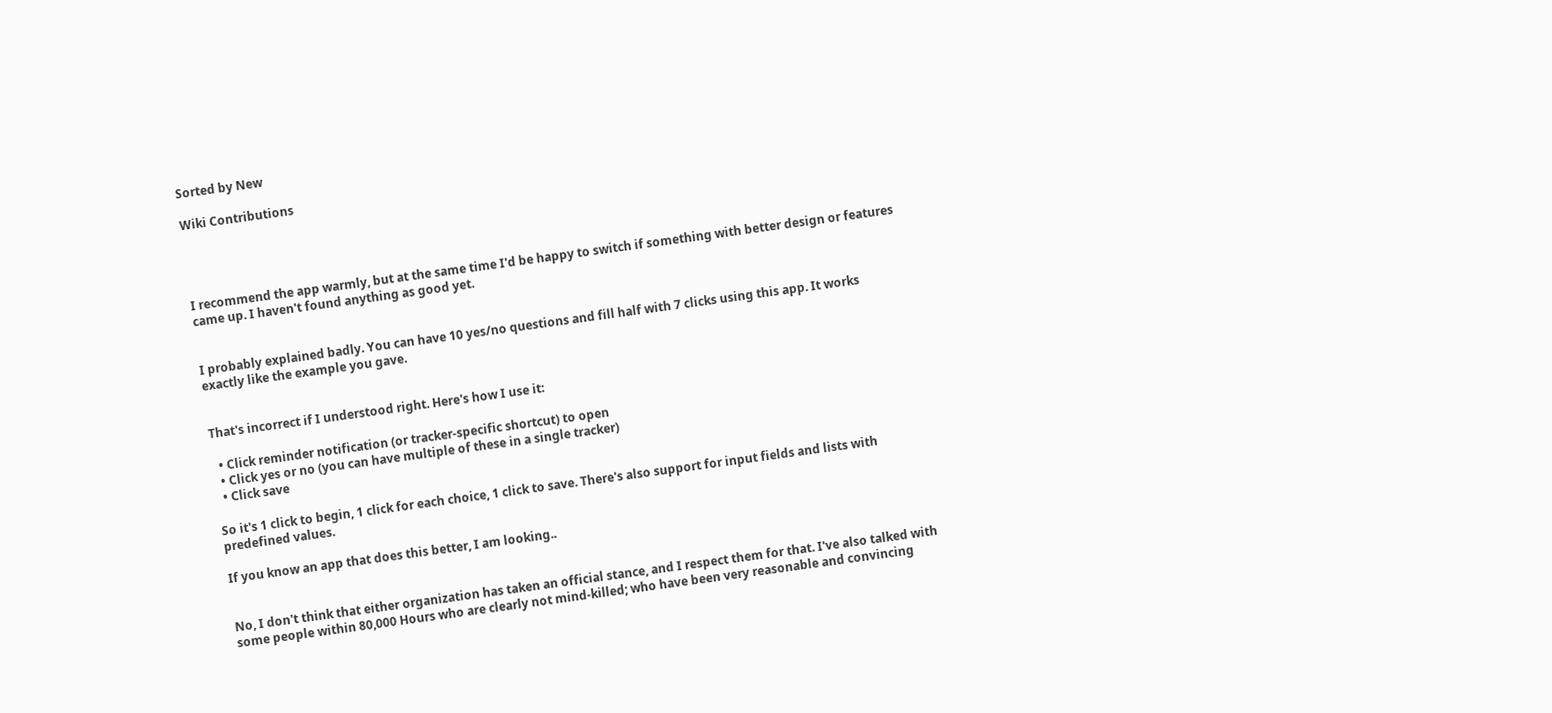Sorted by New

Wiki Contributions




I recommend the app warmly, but at the same time I'd be happy to switch if something with better design or features came up. I haven't found anything as good yet.


I probably explained badly. You can have 10 yes/no questions and fill half with 7 clicks using this app. It works exactly like the example you gave.


That's incorrect if I understood right. Here's how I use it:

  • Click reminder notification (or tracker-specific shortcut) to open
  • Click yes or no (you can have multiple of these in a single tracker)
  • Click save

So it's 1 click to begin, 1 click for each choice, 1 click to save. There's also support for input fields and lists with predefined values.

If you know an app that does this better, I am looking..


No, I don't think that either organization has taken an official stance, and I respect them for that. I've also talked with some people within 80,000 Hours who are clearly not mind-killed; who have been very reasonable and convincing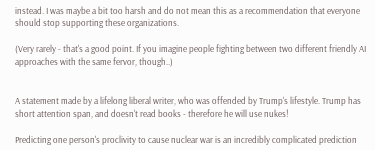instead. I was maybe a bit too harsh and do not mean this as a recommendation that everyone should stop supporting these organizations.

(Very rarely - that's a good point. If you imagine people fighting between two different friendly AI approaches with the same fervor, though..)


A statement made by a lifelong liberal writer, who was offended by Trump's lifestyle. Trump has short attention span, and doesn't read books - therefore he will use nukes!

Predicting one person's proclivity to cause nuclear war is an incredibly complicated prediction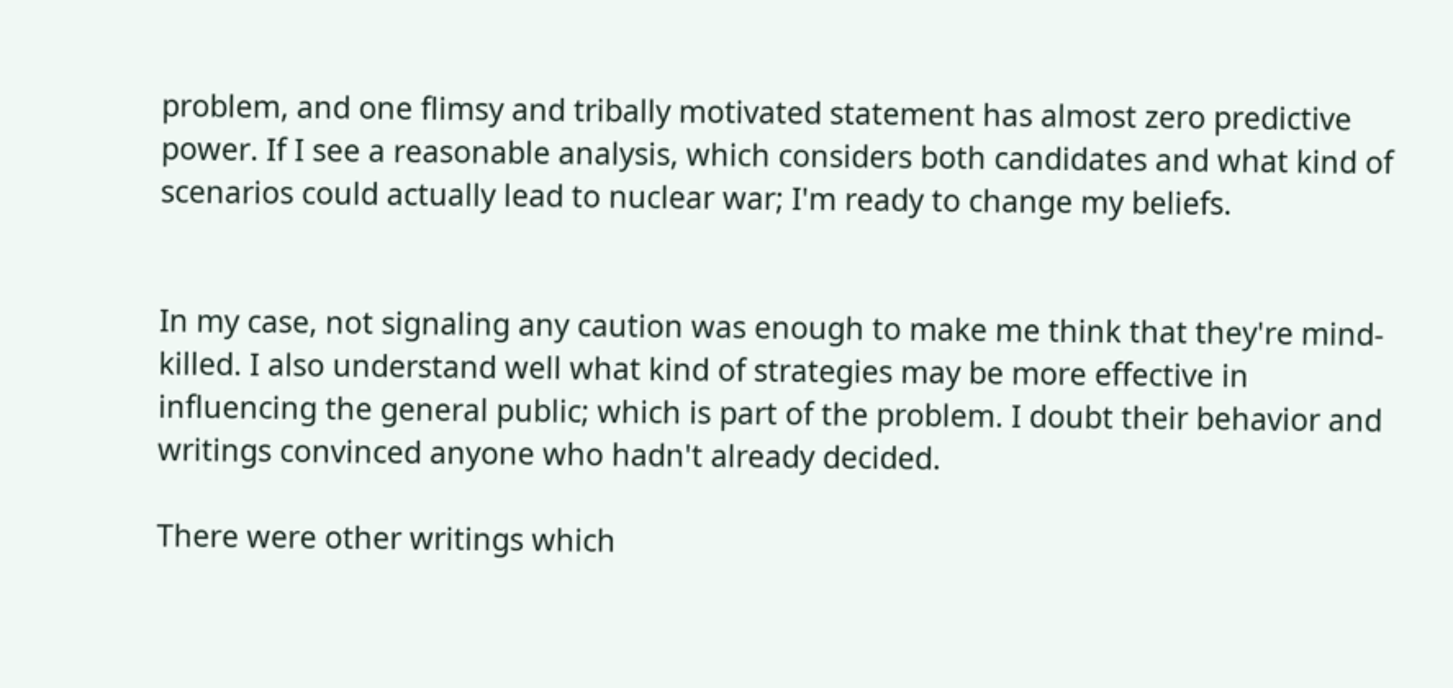problem, and one flimsy and tribally motivated statement has almost zero predictive power. If I see a reasonable analysis, which considers both candidates and what kind of scenarios could actually lead to nuclear war; I'm ready to change my beliefs.


In my case, not signaling any caution was enough to make me think that they're mind-killed. I also understand well what kind of strategies may be more effective in influencing the general public; which is part of the problem. I doubt their behavior and writings convinced anyone who hadn't already decided.

There were other writings which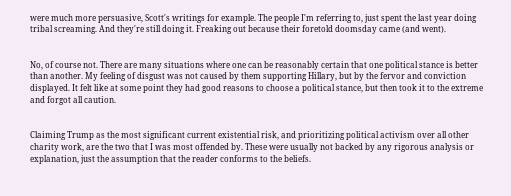were much more persuasive, Scott's writings for example. The people I'm referring to, just spent the last year doing tribal screaming. And they're still doing it. Freaking out because their foretold doomsday came (and went).


No, of course not. There are many situations where one can be reasonably certain that one political stance is better than another. My feeling of disgust was not caused by them supporting Hillary, but by the fervor and conviction displayed. It felt like at some point they had good reasons to choose a political stance, but then took it to the extreme and forgot all caution.


Claiming Trump as the most significant current existential risk, and prioritizing political activism over all other charity work, are the two that I was most offended by. These were usually not backed by any rigorous analysis or explanation, just the assumption that the reader conforms to the beliefs.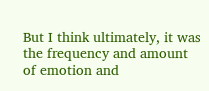But I think ultimately, it was the frequency and amount of emotion and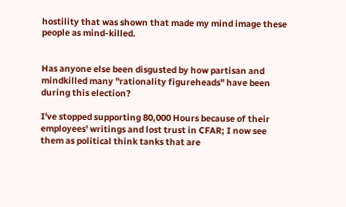hostility that was shown that made my mind image these people as mind-killed.


Has anyone else been disgusted by how partisan and mindkilled many "rationality figureheads" have been during this election?

I've stopped supporting 80,000 Hours because of their employees' writings and lost trust in CFAR; I now see them as political think tanks that are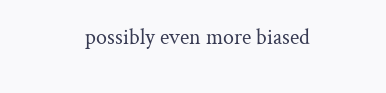possibly even more biased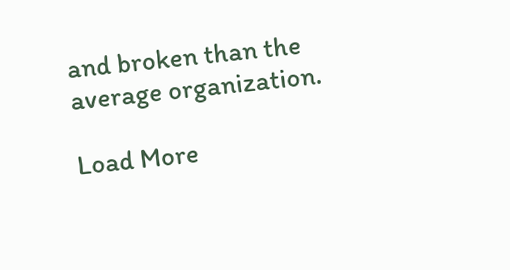and broken than the average organization.

Load More